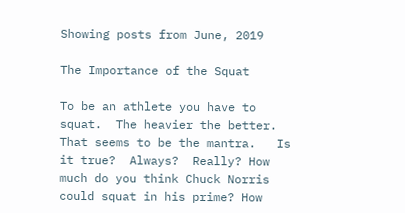Showing posts from June, 2019

The Importance of the Squat

To be an athlete you have to squat.  The heavier the better.   That seems to be the mantra.   Is it true?  Always?  Really? How much do you think Chuck Norris could squat in his prime? How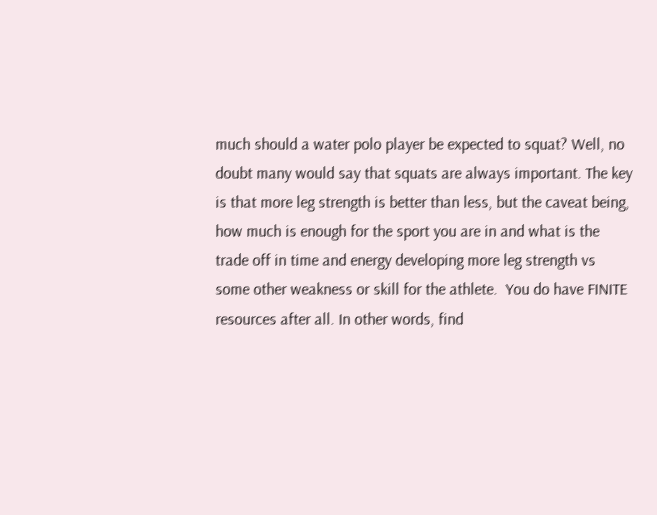much should a water polo player be expected to squat? Well, no doubt many would say that squats are always important. The key is that more leg strength is better than less, but the caveat being, how much is enough for the sport you are in and what is the trade off in time and energy developing more leg strength vs some other weakness or skill for the athlete.  You do have FINITE resources after all. In other words, find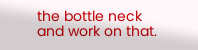the bottle neck and work on that.